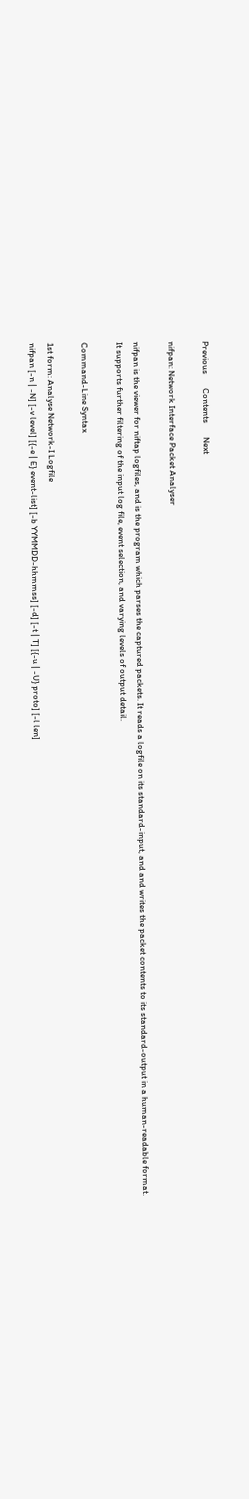Previous       Contents       Next

nifpan: Network Interface Packet Analyser

nifpan is the viewer for niftap logfiles, and is the program which parses the captured packets. It reads a logfile on its standard-input, and and writes the packet contents to its standard-output in a human-readable format.
It supports further filtering of the input log file, event selection, and varying levels of output detail.

Command-Line Syntax

1st form: Analyse Network-I Logfile
nifpan [-n | -N] [-v level] [{-e | E} event-list] [-b YYMMDD-hhmmss] [-d] [-t | T] [{-u | -U} proto] [-l len]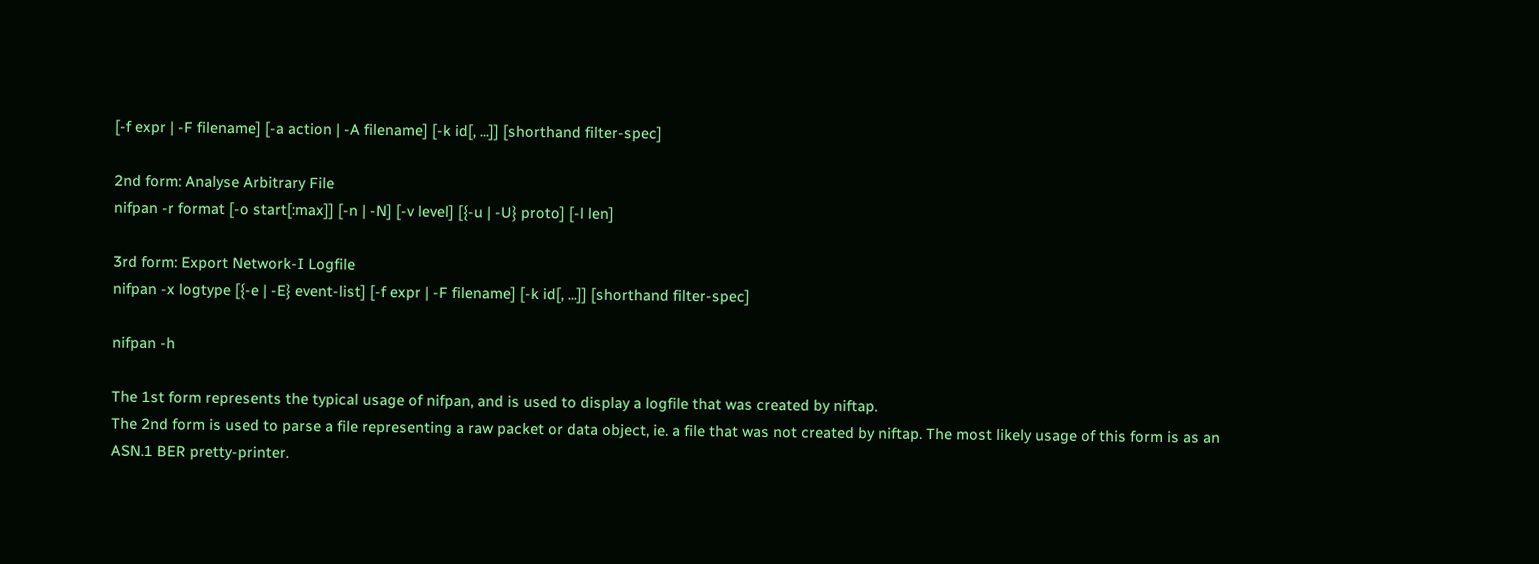[-f expr | -F filename] [-a action | -A filename] [-k id[, ...]] [shorthand filter-spec]

2nd form: Analyse Arbitrary File
nifpan -r format [-o start[:max]] [-n | -N] [-v level] [{-u | -U} proto] [-l len]

3rd form: Export Network-I Logfile
nifpan -x logtype [{-e | -E} event-list] [-f expr | -F filename] [-k id[, ...]] [shorthand filter-spec]

nifpan -h

The 1st form represents the typical usage of nifpan, and is used to display a logfile that was created by niftap.
The 2nd form is used to parse a file representing a raw packet or data object, ie. a file that was not created by niftap. The most likely usage of this form is as an ASN.1 BER pretty-printer.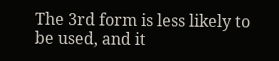The 3rd form is less likely to be used, and it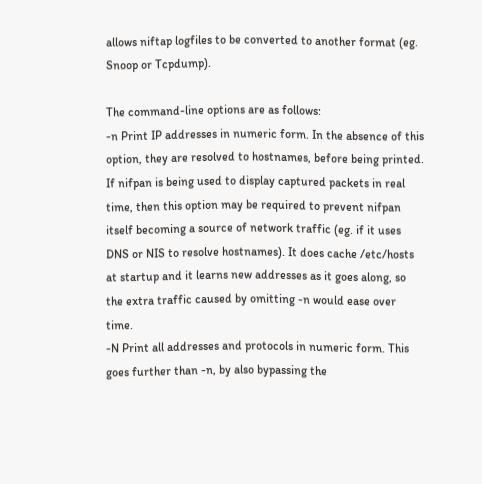allows niftap logfiles to be converted to another format (eg. Snoop or Tcpdump).

The command-line options are as follows:
-n Print IP addresses in numeric form. In the absence of this option, they are resolved to hostnames, before being printed.
If nifpan is being used to display captured packets in real time, then this option may be required to prevent nifpan itself becoming a source of network traffic (eg. if it uses DNS or NIS to resolve hostnames). It does cache /etc/hosts at startup and it learns new addresses as it goes along, so the extra traffic caused by omitting -n would ease over time.
-N Print all addresses and protocols in numeric form. This goes further than -n, by also bypassing the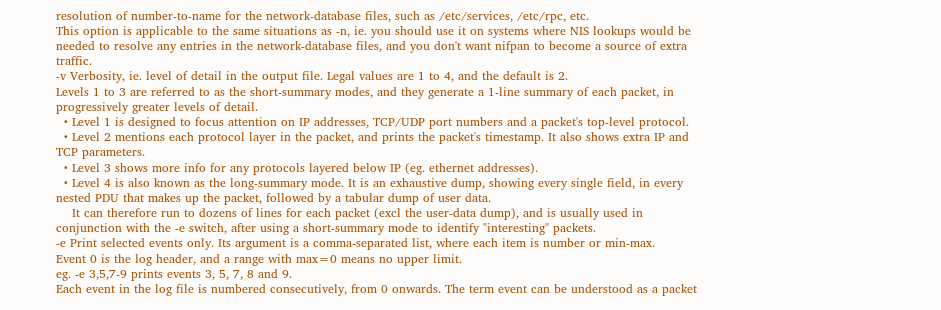resolution of number-to-name for the network-database files, such as /etc/services, /etc/rpc, etc.
This option is applicable to the same situations as -n, ie. you should use it on systems where NIS lookups would be needed to resolve any entries in the network-database files, and you don't want nifpan to become a source of extra traffic.
-v Verbosity, ie. level of detail in the output file. Legal values are 1 to 4, and the default is 2.
Levels 1 to 3 are referred to as the short-summary modes, and they generate a 1-line summary of each packet, in progressively greater levels of detail.
  • Level 1 is designed to focus attention on IP addresses, TCP/UDP port numbers and a packet's top-level protocol.
  • Level 2 mentions each protocol layer in the packet, and prints the packet's timestamp. It also shows extra IP and TCP parameters.
  • Level 3 shows more info for any protocols layered below IP (eg. ethernet addresses).
  • Level 4 is also known as the long-summary mode. It is an exhaustive dump, showing every single field, in every nested PDU that makes up the packet, followed by a tabular dump of user data.
    It can therefore run to dozens of lines for each packet (excl the user-data dump), and is usually used in conjunction with the -e switch, after using a short-summary mode to identify "interesting" packets.
-e Print selected events only. Its argument is a comma-separated list, where each item is number or min-max.
Event 0 is the log header, and a range with max=0 means no upper limit.
eg. -e 3,5,7-9 prints events 3, 5, 7, 8 and 9.
Each event in the log file is numbered consecutively, from 0 onwards. The term event can be understood as a packet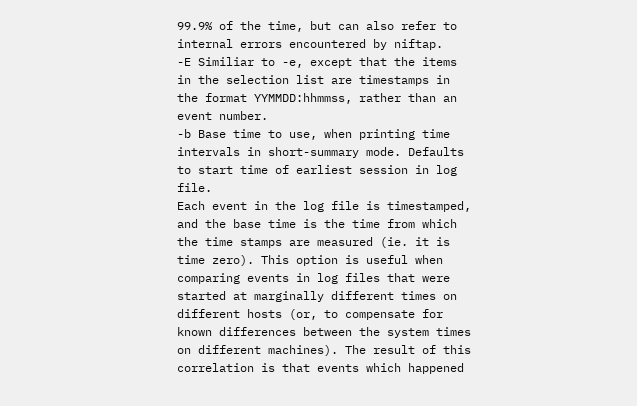99.9% of the time, but can also refer to internal errors encountered by niftap.
-E Similiar to -e, except that the items in the selection list are timestamps in the format YYMMDD:hhmmss, rather than an event number.
-b Base time to use, when printing time intervals in short-summary mode. Defaults to start time of earliest session in log file.
Each event in the log file is timestamped, and the base time is the time from which the time stamps are measured (ie. it is time zero). This option is useful when comparing events in log files that were started at marginally different times on different hosts (or, to compensate for known differences between the system times on different machines). The result of this correlation is that events which happened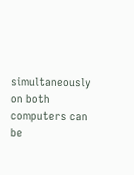simultaneously on both computers can be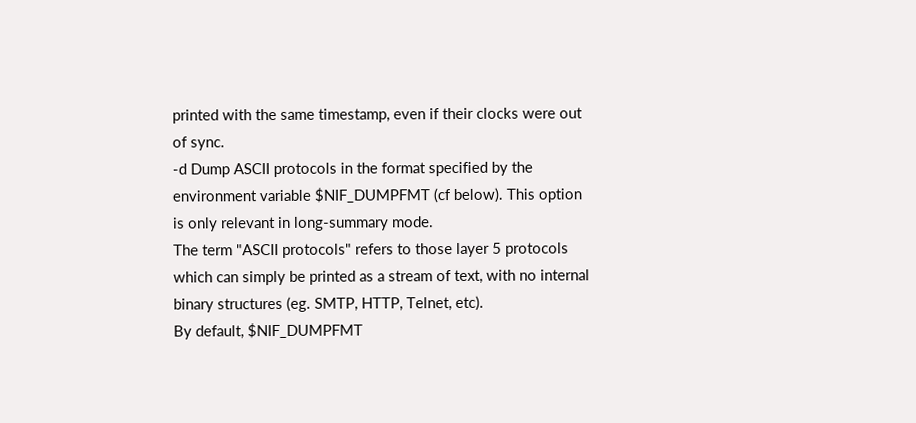printed with the same timestamp, even if their clocks were out of sync.
-d Dump ASCII protocols in the format specified by the environment variable $NIF_DUMPFMT (cf below). This option is only relevant in long-summary mode.
The term "ASCII protocols" refers to those layer 5 protocols which can simply be printed as a stream of text, with no internal binary structures (eg. SMTP, HTTP, Telnet, etc).
By default, $NIF_DUMPFMT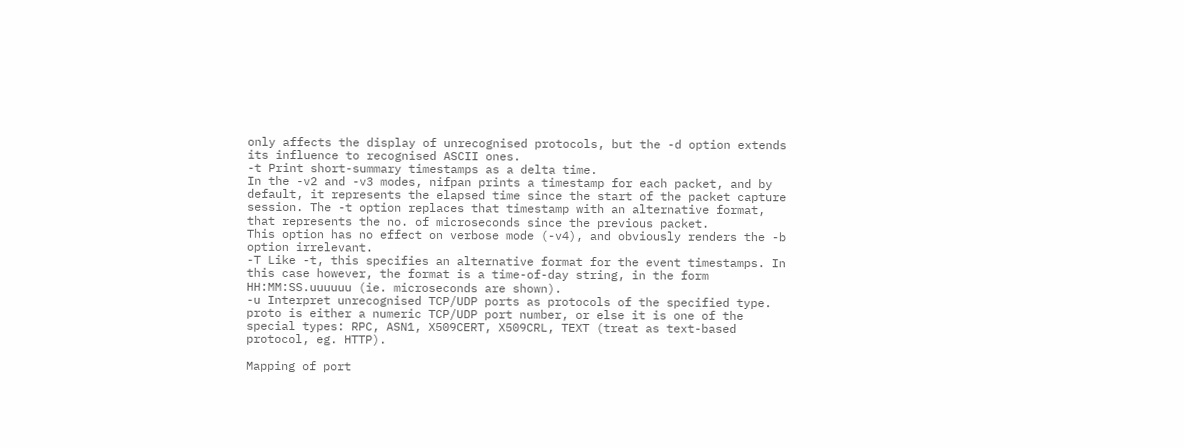only affects the display of unrecognised protocols, but the -d option extends its influence to recognised ASCII ones.
-t Print short-summary timestamps as a delta time.
In the -v2 and -v3 modes, nifpan prints a timestamp for each packet, and by default, it represents the elapsed time since the start of the packet capture session. The -t option replaces that timestamp with an alternative format, that represents the no. of microseconds since the previous packet.
This option has no effect on verbose mode (-v4), and obviously renders the -b option irrelevant.
-T Like -t, this specifies an alternative format for the event timestamps. In this case however, the format is a time-of-day string, in the form HH:MM:SS.uuuuuu (ie. microseconds are shown).
-u Interpret unrecognised TCP/UDP ports as protocols of the specified type.
proto is either a numeric TCP/UDP port number, or else it is one of the special types: RPC, ASN1, X509CERT, X509CRL, TEXT (treat as text-based protocol, eg. HTTP).

Mapping of port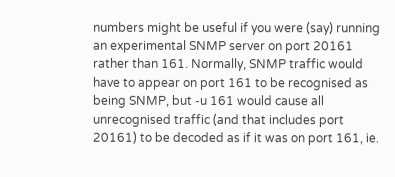numbers might be useful if you were (say) running an experimental SNMP server on port 20161 rather than 161. Normally, SNMP traffic would have to appear on port 161 to be recognised as being SNMP, but -u 161 would cause all unrecognised traffic (and that includes port 20161) to be decoded as if it was on port 161, ie.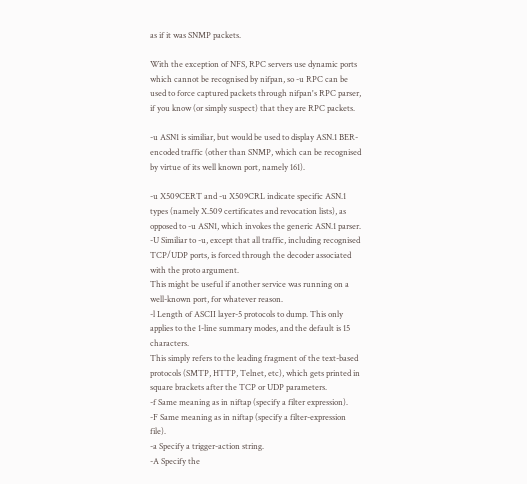as if it was SNMP packets.

With the exception of NFS, RPC servers use dynamic ports which cannot be recognised by nifpan, so -u RPC can be used to force captured packets through nifpan's RPC parser, if you know (or simply suspect) that they are RPC packets.

-u ASN1 is similiar, but would be used to display ASN.1 BER-encoded traffic (other than SNMP, which can be recognised by virtue of its well known port, namely 161).

-u X509CERT and -u X509CRL indicate specific ASN.1 types (namely X.509 certificates and revocation lists), as opposed to -u ASN1, which invokes the generic ASN.1 parser.
-U Similiar to -u, except that all traffic, including recognised TCP/UDP ports, is forced through the decoder associated with the proto argument.
This might be useful if another service was running on a well-known port, for whatever reason.
-l Length of ASCII layer-5 protocols to dump. This only applies to the 1-line summary modes, and the default is 15 characters.
This simply refers to the leading fragment of the text-based protocols (SMTP, HTTP, Telnet, etc), which gets printed in square brackets after the TCP or UDP parameters.
-f Same meaning as in niftap (specify a filter expression).
-F Same meaning as in niftap (specify a filter-expression file).
-a Specify a trigger-action string.
-A Specify the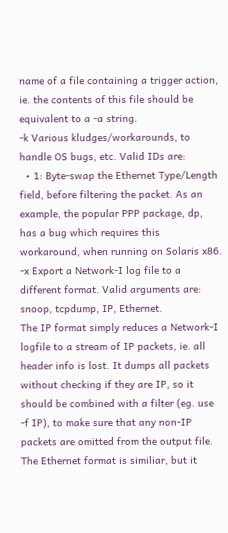name of a file containing a trigger action, ie. the contents of this file should be equivalent to a -a string.
-k Various kludges/workarounds, to handle OS bugs, etc. Valid IDs are:
  • 1: Byte-swap the Ethernet Type/Length field, before filtering the packet. As an example, the popular PPP package, dp, has a bug which requires this workaround, when running on Solaris x86.
-x Export a Network-I log file to a different format. Valid arguments are:
snoop, tcpdump, IP, Ethernet.
The IP format simply reduces a Network-I logfile to a stream of IP packets, ie. all header info is lost. It dumps all packets without checking if they are IP, so it should be combined with a filter (eg. use -f IP), to make sure that any non-IP packets are omitted from the output file.
The Ethernet format is similiar, but it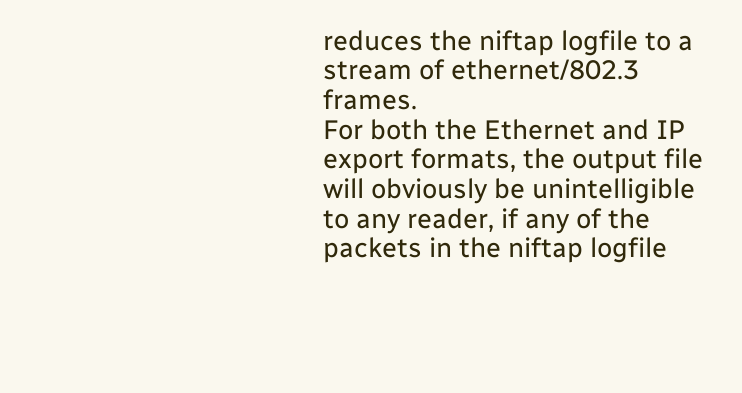reduces the niftap logfile to a stream of ethernet/802.3 frames.
For both the Ethernet and IP export formats, the output file will obviously be unintelligible to any reader, if any of the packets in the niftap logfile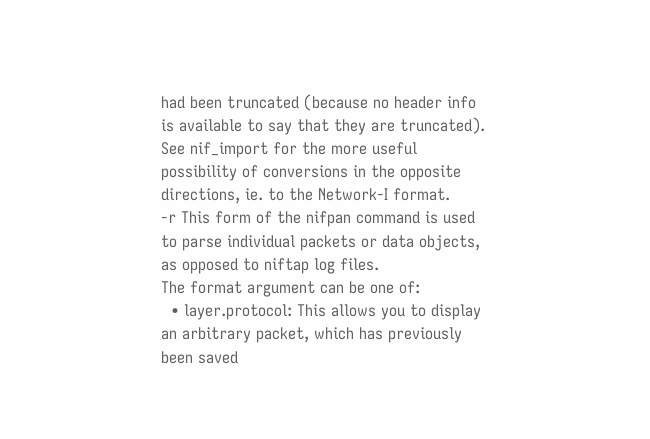had been truncated (because no header info is available to say that they are truncated).
See nif_import for the more useful possibility of conversions in the opposite directions, ie. to the Network-I format.
-r This form of the nifpan command is used to parse individual packets or data objects, as opposed to niftap log files.
The format argument can be one of:
  • layer.protocol: This allows you to display an arbitrary packet, which has previously been saved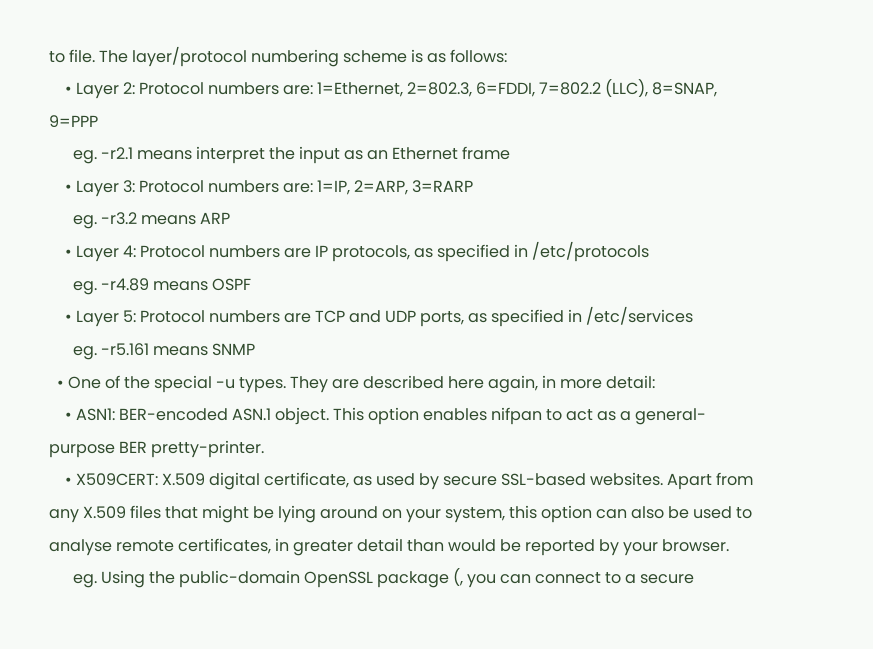to file. The layer/protocol numbering scheme is as follows:
    • Layer 2: Protocol numbers are: 1=Ethernet, 2=802.3, 6=FDDI, 7=802.2 (LLC), 8=SNAP, 9=PPP
      eg. -r2.1 means interpret the input as an Ethernet frame
    • Layer 3: Protocol numbers are: 1=IP, 2=ARP, 3=RARP
      eg. -r3.2 means ARP
    • Layer 4: Protocol numbers are IP protocols, as specified in /etc/protocols
      eg. -r4.89 means OSPF
    • Layer 5: Protocol numbers are TCP and UDP ports, as specified in /etc/services
      eg. -r5.161 means SNMP
  • One of the special -u types. They are described here again, in more detail:
    • ASN1: BER-encoded ASN.1 object. This option enables nifpan to act as a general-purpose BER pretty-printer.
    • X509CERT: X.509 digital certificate, as used by secure SSL-based websites. Apart from any X.509 files that might be lying around on your system, this option can also be used to analyse remote certificates, in greater detail than would be reported by your browser.
      eg. Using the public-domain OpenSSL package (, you can connect to a secure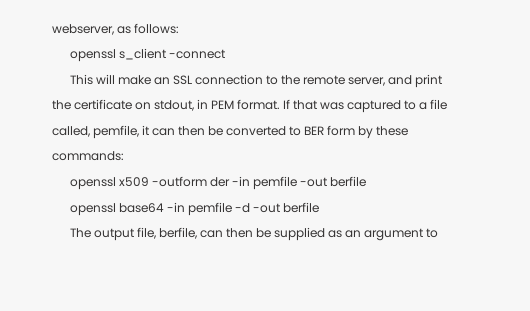webserver, as follows:
      openssl s_client -connect
      This will make an SSL connection to the remote server, and print the certificate on stdout, in PEM format. If that was captured to a file called, pemfile, it can then be converted to BER form by these commands:
      openssl x509 -outform der -in pemfile -out berfile
      openssl base64 -in pemfile -d -out berfile
      The output file, berfile, can then be supplied as an argument to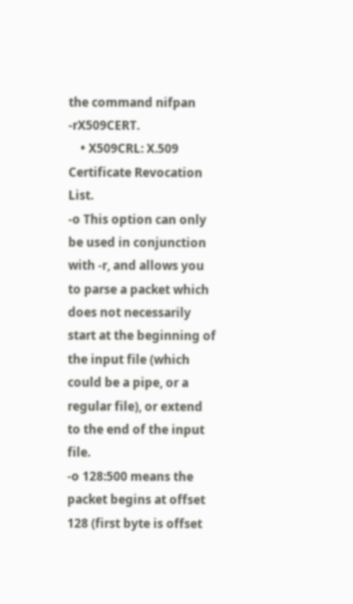the command nifpan -rX509CERT.
    • X509CRL: X.509 Certificate Revocation List.
-o This option can only be used in conjunction with -r, and allows you to parse a packet which does not necessarily start at the beginning of the input file (which could be a pipe, or a regular file), or extend to the end of the input file.
-o 128:500 means the packet begins at offset 128 (first byte is offset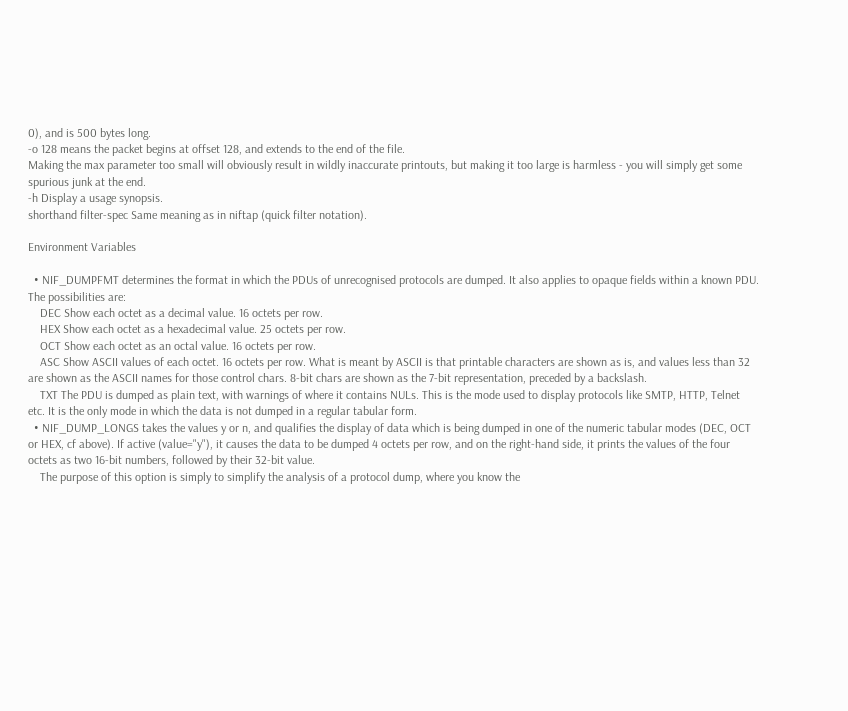0), and is 500 bytes long.
-o 128 means the packet begins at offset 128, and extends to the end of the file.
Making the max parameter too small will obviously result in wildly inaccurate printouts, but making it too large is harmless - you will simply get some spurious junk at the end.
-h Display a usage synopsis.
shorthand filter-spec Same meaning as in niftap (quick filter notation).

Environment Variables

  • NIF_DUMPFMT determines the format in which the PDUs of unrecognised protocols are dumped. It also applies to opaque fields within a known PDU. The possibilities are:
    DEC Show each octet as a decimal value. 16 octets per row.
    HEX Show each octet as a hexadecimal value. 25 octets per row.
    OCT Show each octet as an octal value. 16 octets per row.
    ASC Show ASCII values of each octet. 16 octets per row. What is meant by ASCII is that printable characters are shown as is, and values less than 32 are shown as the ASCII names for those control chars. 8-bit chars are shown as the 7-bit representation, preceded by a backslash.
    TXT The PDU is dumped as plain text, with warnings of where it contains NULs. This is the mode used to display protocols like SMTP, HTTP, Telnet etc. It is the only mode in which the data is not dumped in a regular tabular form.
  • NIF_DUMP_LONGS takes the values y or n, and qualifies the display of data which is being dumped in one of the numeric tabular modes (DEC, OCT or HEX, cf above). If active (value="y"), it causes the data to be dumped 4 octets per row, and on the right-hand side, it prints the values of the four octets as two 16-bit numbers, followed by their 32-bit value.
    The purpose of this option is simply to simplify the analysis of a protocol dump, where you know the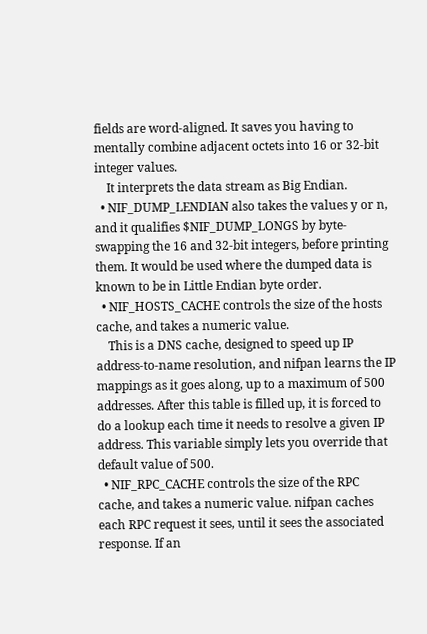fields are word-aligned. It saves you having to mentally combine adjacent octets into 16 or 32-bit integer values.
    It interprets the data stream as Big Endian.
  • NIF_DUMP_LENDIAN also takes the values y or n, and it qualifies $NIF_DUMP_LONGS by byte-swapping the 16 and 32-bit integers, before printing them. It would be used where the dumped data is known to be in Little Endian byte order.
  • NIF_HOSTS_CACHE controls the size of the hosts cache, and takes a numeric value.
    This is a DNS cache, designed to speed up IP address-to-name resolution, and nifpan learns the IP mappings as it goes along, up to a maximum of 500 addresses. After this table is filled up, it is forced to do a lookup each time it needs to resolve a given IP address. This variable simply lets you override that default value of 500.
  • NIF_RPC_CACHE controls the size of the RPC cache, and takes a numeric value. nifpan caches each RPC request it sees, until it sees the associated response. If an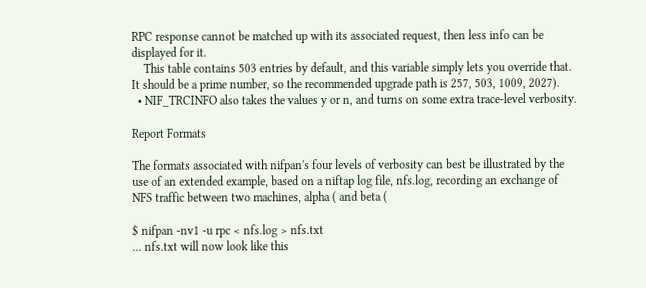RPC response cannot be matched up with its associated request, then less info can be displayed for it.
    This table contains 503 entries by default, and this variable simply lets you override that. It should be a prime number, so the recommended upgrade path is 257, 503, 1009, 2027).
  • NIF_TRCINFO also takes the values y or n, and turns on some extra trace-level verbosity.

Report Formats

The formats associated with nifpan's four levels of verbosity can best be illustrated by the use of an extended example, based on a niftap log file, nfs.log, recording an exchange of NFS traffic between two machines, alpha ( and beta (

$ nifpan -nv1 -u rpc < nfs.log > nfs.txt
... nfs.txt will now look like this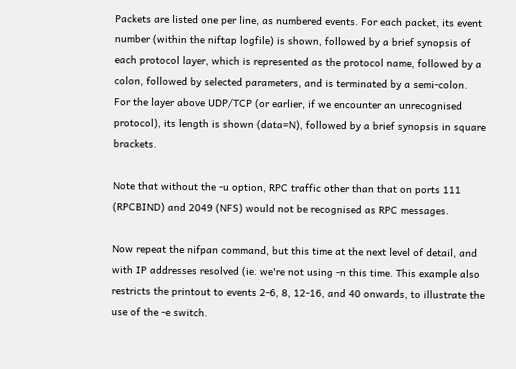Packets are listed one per line, as numbered events. For each packet, its event number (within the niftap logfile) is shown, followed by a brief synopsis of each protocol layer, which is represented as the protocol name, followed by a colon, followed by selected parameters, and is terminated by a semi-colon.
For the layer above UDP/TCP (or earlier, if we encounter an unrecognised protocol), its length is shown (data=N), followed by a brief synopsis in square brackets.

Note that without the -u option, RPC traffic other than that on ports 111 (RPCBIND) and 2049 (NFS) would not be recognised as RPC messages.

Now repeat the nifpan command, but this time at the next level of detail, and with IP addresses resolved (ie. we're not using -n this time. This example also restricts the printout to events 2-6, 8, 12-16, and 40 onwards, to illustrate the use of the -e switch.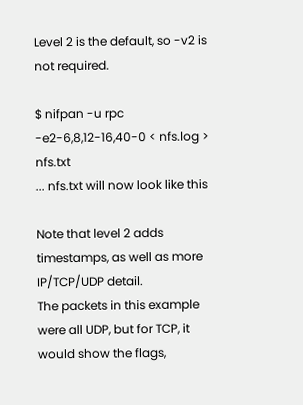Level 2 is the default, so -v2 is not required.

$ nifpan -u rpc -e2-6,8,12-16,40-0 < nfs.log > nfs.txt
... nfs.txt will now look like this

Note that level 2 adds timestamps, as well as more IP/TCP/UDP detail.
The packets in this example were all UDP, but for TCP, it would show the flags,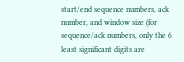start/end sequence numbers, ack number, and window size (for sequence/ack numbers, only the 6 least significant digits are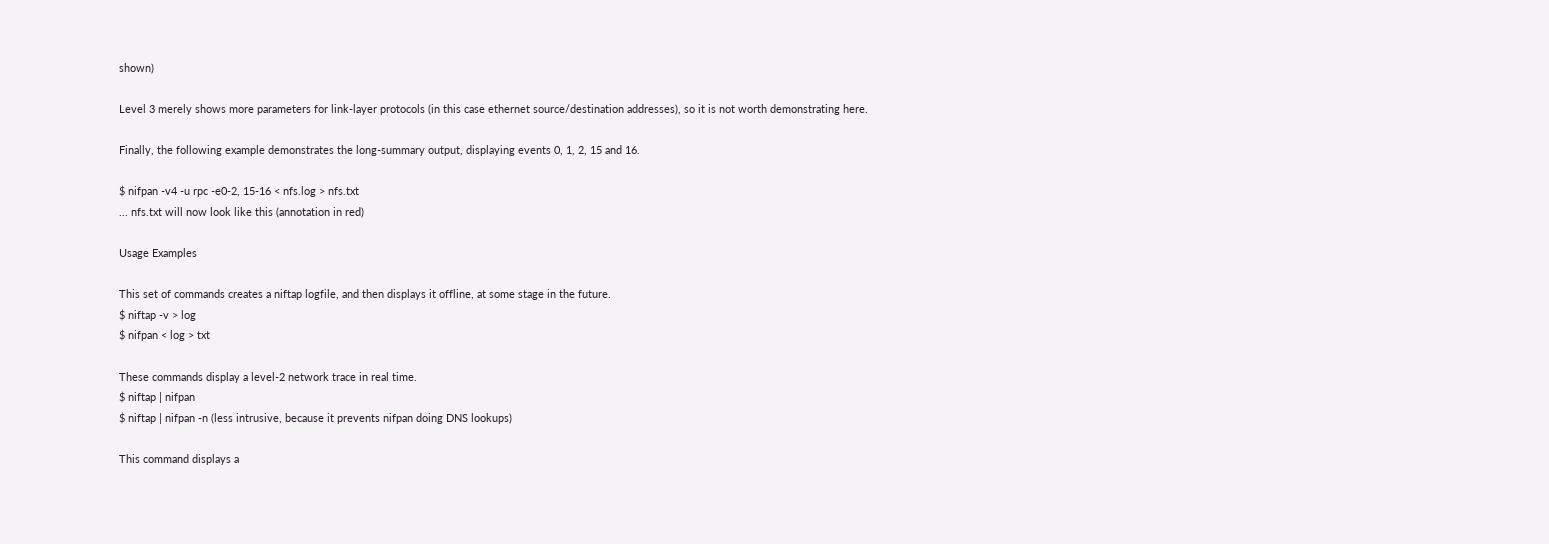shown)

Level 3 merely shows more parameters for link-layer protocols (in this case ethernet source/destination addresses), so it is not worth demonstrating here.

Finally, the following example demonstrates the long-summary output, displaying events 0, 1, 2, 15 and 16.

$ nifpan -v4 -u rpc -e0-2, 15-16 < nfs.log > nfs.txt
... nfs.txt will now look like this (annotation in red)

Usage Examples

This set of commands creates a niftap logfile, and then displays it offline, at some stage in the future.
$ niftap -v > log
$ nifpan < log > txt

These commands display a level-2 network trace in real time.
$ niftap | nifpan
$ niftap | nifpan -n (less intrusive, because it prevents nifpan doing DNS lookups)

This command displays a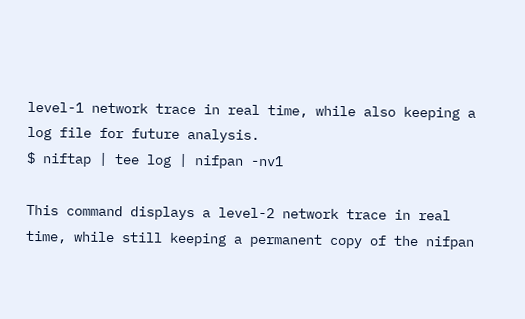level-1 network trace in real time, while also keeping a log file for future analysis.
$ niftap | tee log | nifpan -nv1

This command displays a level-2 network trace in real time, while still keeping a permanent copy of the nifpan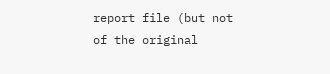report file (but not of the original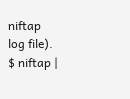niftap log file).
$ niftap |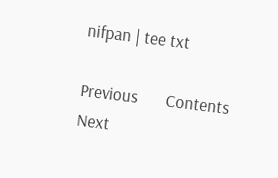nifpan | tee txt

Previous       Contents       Next